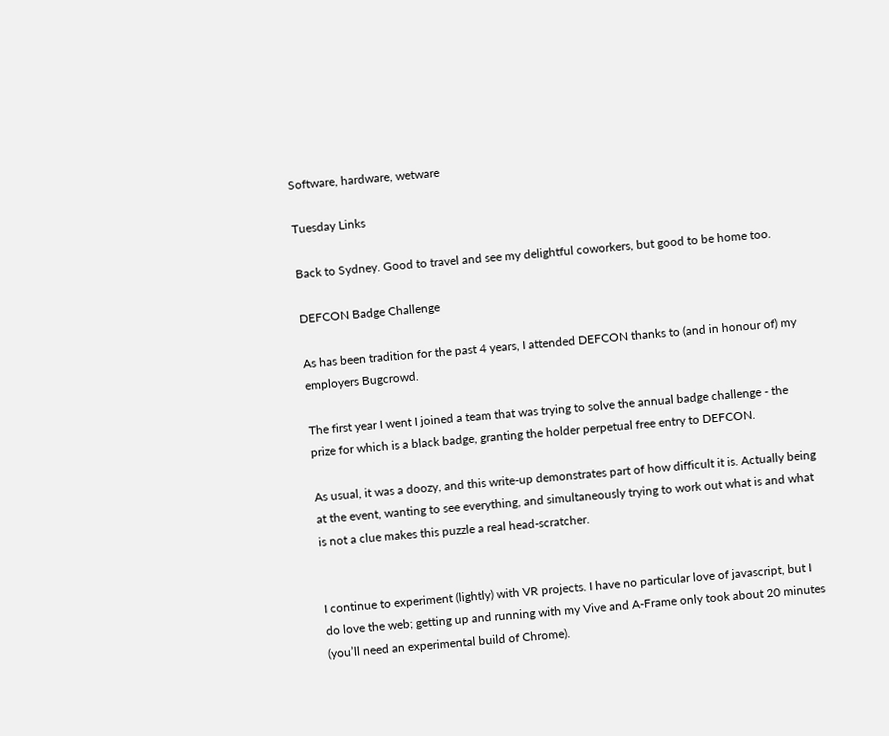Software, hardware, wetware

Tuesday Links

Back to Sydney. Good to travel and see my delightful coworkers, but good to be home too.

DEFCON Badge Challenge

As has been tradition for the past 4 years, I attended DEFCON thanks to (and in honour of) my employers Bugcrowd.

The first year I went I joined a team that was trying to solve the annual badge challenge - the prize for which is a black badge, granting the holder perpetual free entry to DEFCON.

As usual, it was a doozy, and this write-up demonstrates part of how difficult it is. Actually being at the event, wanting to see everything, and simultaneously trying to work out what is and what is not a clue makes this puzzle a real head-scratcher.


I continue to experiment (lightly) with VR projects. I have no particular love of javascript, but I do love the web; getting up and running with my Vive and A-Frame only took about 20 minutes (you’ll need an experimental build of Chrome).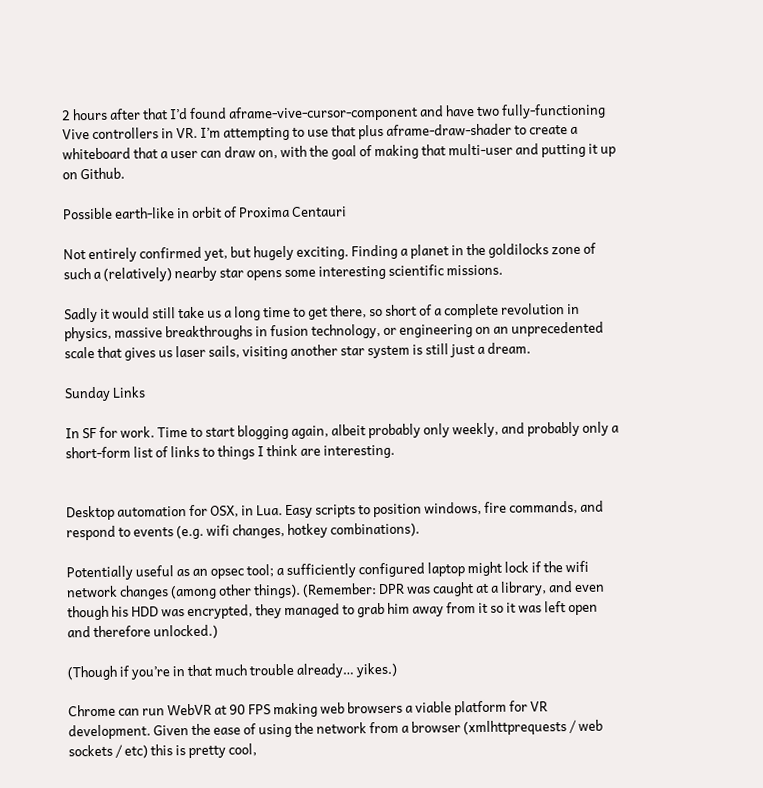2 hours after that I’d found aframe-vive-cursor-component and have two fully-functioning Vive controllers in VR. I’m attempting to use that plus aframe-draw-shader to create a whiteboard that a user can draw on, with the goal of making that multi-user and putting it up on Github.

Possible earth-like in orbit of Proxima Centauri

Not entirely confirmed yet, but hugely exciting. Finding a planet in the goldilocks zone of such a (relatively) nearby star opens some interesting scientific missions.

Sadly it would still take us a long time to get there, so short of a complete revolution in physics, massive breakthroughs in fusion technology, or engineering on an unprecedented scale that gives us laser sails, visiting another star system is still just a dream.

Sunday Links

In SF for work. Time to start blogging again, albeit probably only weekly, and probably only a short-form list of links to things I think are interesting.


Desktop automation for OSX, in Lua. Easy scripts to position windows, fire commands, and respond to events (e.g. wifi changes, hotkey combinations).

Potentially useful as an opsec tool; a sufficiently configured laptop might lock if the wifi network changes (among other things). (Remember: DPR was caught at a library, and even though his HDD was encrypted, they managed to grab him away from it so it was left open and therefore unlocked.)

(Though if you’re in that much trouble already… yikes.)

Chrome can run WebVR at 90 FPS making web browsers a viable platform for VR development. Given the ease of using the network from a browser (xmlhttprequests / web sockets / etc) this is pretty cool,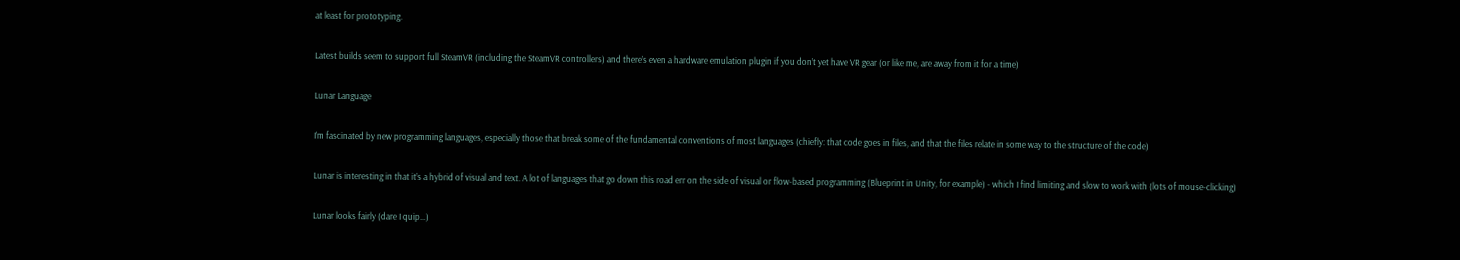at least for prototyping.

Latest builds seem to support full SteamVR (including the SteamVR controllers) and there’s even a hardware emulation plugin if you don’t yet have VR gear (or like me, are away from it for a time)

Lunar Language

I’m fascinated by new programming languages, especially those that break some of the fundamental conventions of most languages (chiefly: that code goes in files, and that the files relate in some way to the structure of the code)

Lunar is interesting in that it’s a hybrid of visual and text. A lot of languages that go down this road err on the side of visual or flow-based programming (Blueprint in Unity, for example) - which I find limiting and slow to work with (lots of mouse-clicking)

Lunar looks fairly (dare I quip…)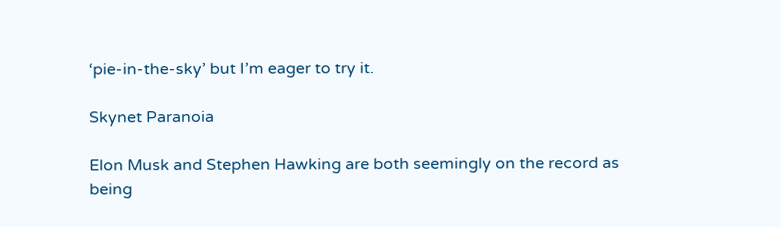‘pie-in-the-sky’ but I’m eager to try it.

Skynet Paranoia

Elon Musk and Stephen Hawking are both seemingly on the record as being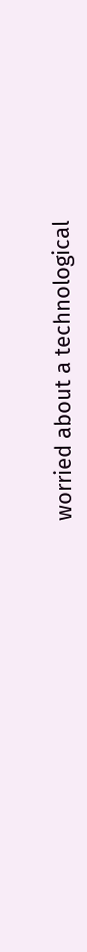worried about a technological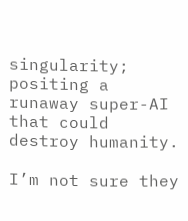singularity; positing a runaway super-AI that could destroy humanity.

I’m not sure they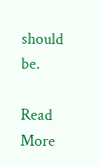should be.

Read More